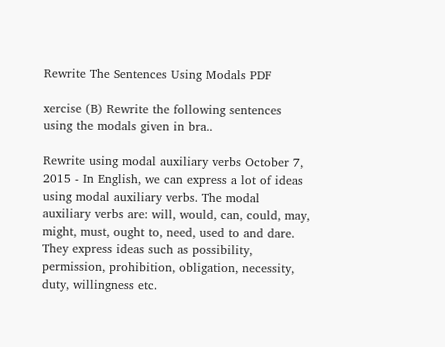Rewrite The Sentences Using Modals PDF

xercise (B) Rewrite the following sentences using the modals given in bra..

Rewrite using modal auxiliary verbs October 7, 2015 - In English, we can express a lot of ideas using modal auxiliary verbs. The modal auxiliary verbs are: will, would, can, could, may, might, must, ought to, need, used to and dare. They express ideas such as possibility, permission, prohibition, obligation, necessity, duty, willingness etc.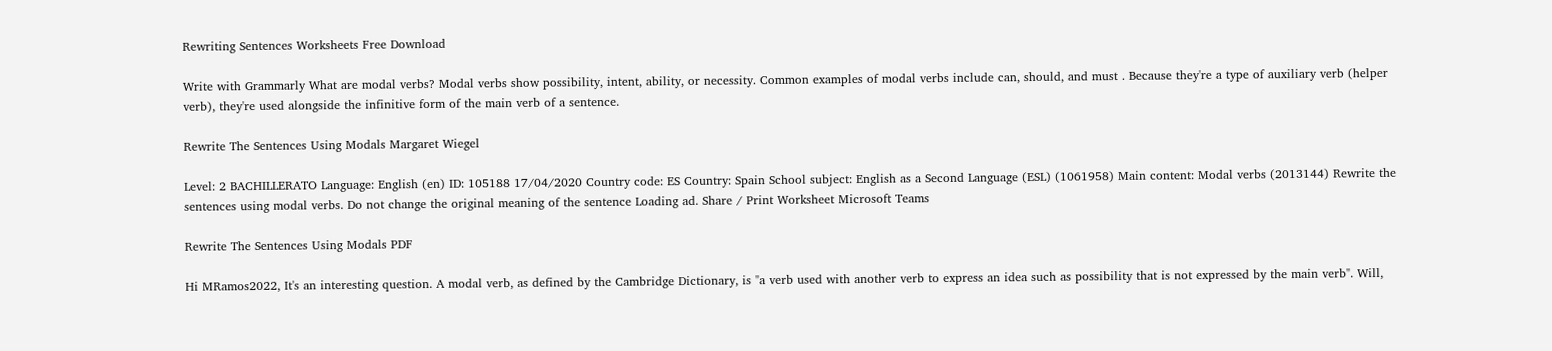Rewriting Sentences Worksheets Free Download

Write with Grammarly What are modal verbs? Modal verbs show possibility, intent, ability, or necessity. Common examples of modal verbs include can, should, and must . Because they're a type of auxiliary verb (helper verb), they're used alongside the infinitive form of the main verb of a sentence.

Rewrite The Sentences Using Modals Margaret Wiegel

Level: 2 BACHILLERATO Language: English (en) ID: 105188 17/04/2020 Country code: ES Country: Spain School subject: English as a Second Language (ESL) (1061958) Main content: Modal verbs (2013144) Rewrite the sentences using modal verbs. Do not change the original meaning of the sentence Loading ad. Share / Print Worksheet Microsoft Teams

Rewrite The Sentences Using Modals PDF

Hi MRamos2022, It's an interesting question. A modal verb, as defined by the Cambridge Dictionary, is "a verb used with another verb to express an idea such as possibility that is not expressed by the main verb". Will,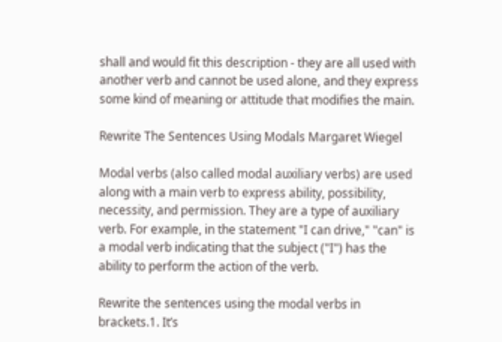shall and would fit this description - they are all used with another verb and cannot be used alone, and they express some kind of meaning or attitude that modifies the main.

Rewrite The Sentences Using Modals Margaret Wiegel

Modal verbs (also called modal auxiliary verbs) are used along with a main verb to express ability, possibility, necessity, and permission. They are a type of auxiliary verb. For example, in the statement "I can drive," "can" is a modal verb indicating that the subject ("I") has the ability to perform the action of the verb.

Rewrite the sentences using the modal verbs in brackets.1. It’s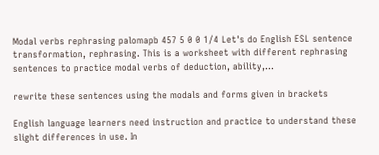Modal verbs rephrasing palomapb 457 5 0 0 1/4 Let's do English ESL sentence transformation, rephrasing. This is a worksheet with different rephrasing sentences to practice modal verbs of deduction, ability,…

rewrite these sentences using the modals and forms given in brackets

English language learners need instruction and practice to understand these slight differences in use. In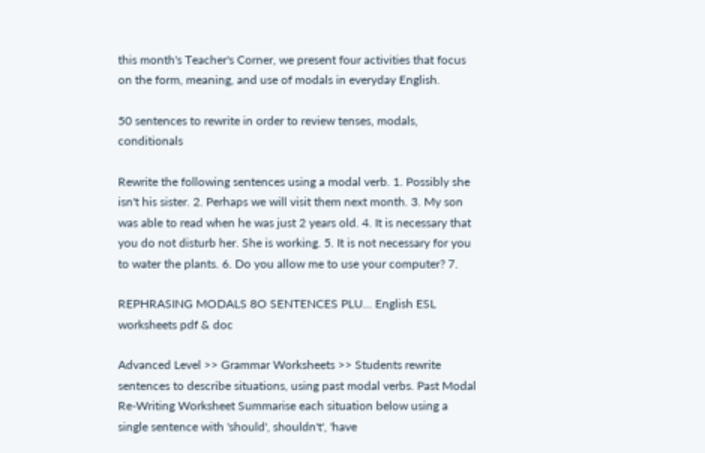this month's Teacher's Corner, we present four activities that focus on the form, meaning, and use of modals in everyday English.

50 sentences to rewrite in order to review tenses, modals, conditionals

Rewrite the following sentences using a modal verb. 1. Possibly she isn't his sister. 2. Perhaps we will visit them next month. 3. My son was able to read when he was just 2 years old. 4. It is necessary that you do not disturb her. She is working. 5. It is not necessary for you to water the plants. 6. Do you allow me to use your computer? 7.

REPHRASING MODALS 8O SENTENCES PLU… English ESL worksheets pdf & doc

Advanced Level >> Grammar Worksheets >> Students rewrite sentences to describe situations, using past modal verbs. Past Modal Re-Writing Worksheet Summarise each situation below using a single sentence with 'should', shouldn't', 'have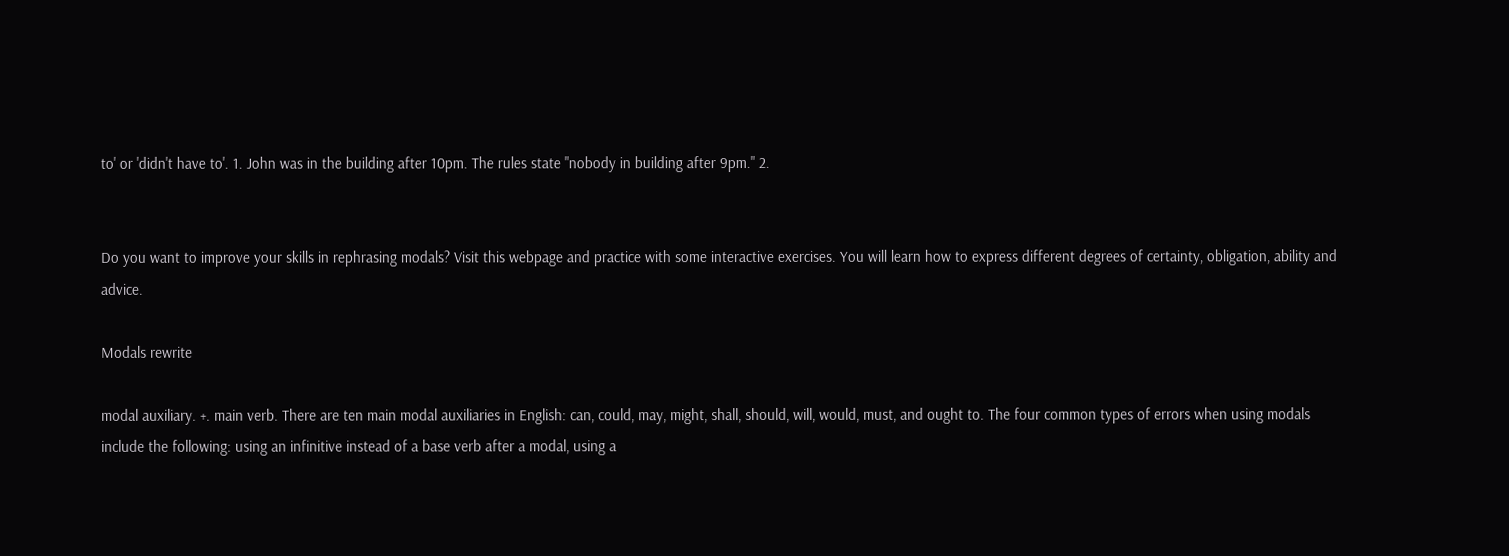to' or 'didn't have to'. 1. John was in the building after 10pm. The rules state "nobody in building after 9pm." 2.


Do you want to improve your skills in rephrasing modals? Visit this webpage and practice with some interactive exercises. You will learn how to express different degrees of certainty, obligation, ability and advice.

Modals rewrite

modal auxiliary. +. main verb. There are ten main modal auxiliaries in English: can, could, may, might, shall, should, will, would, must, and ought to. The four common types of errors when using modals include the following: using an infinitive instead of a base verb after a modal, using a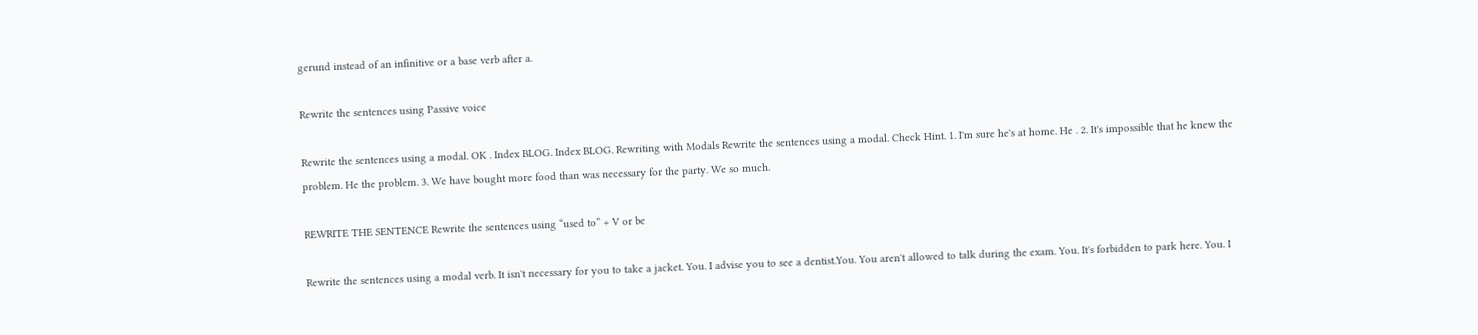gerund instead of an infinitive or a base verb after a.

Rewrite the sentences using Passive voice

Rewrite the sentences using a modal. OK . Index BLOG. Index BLOG. Rewriting with Modals Rewrite the sentences using a modal. Check Hint. 1. I'm sure he's at home. He . 2. It's impossible that he knew the problem. He the problem. 3. We have bought more food than was necessary for the party. We so much.

REWRITE THE SENTENCE Rewrite the sentences using “used to” + V or be

Rewrite the sentences using a modal verb. It isn't necessary for you to take a jacket. You. I advise you to see a dentist.You. You aren't allowed to talk during the exam. You. It's forbidden to park here. You. I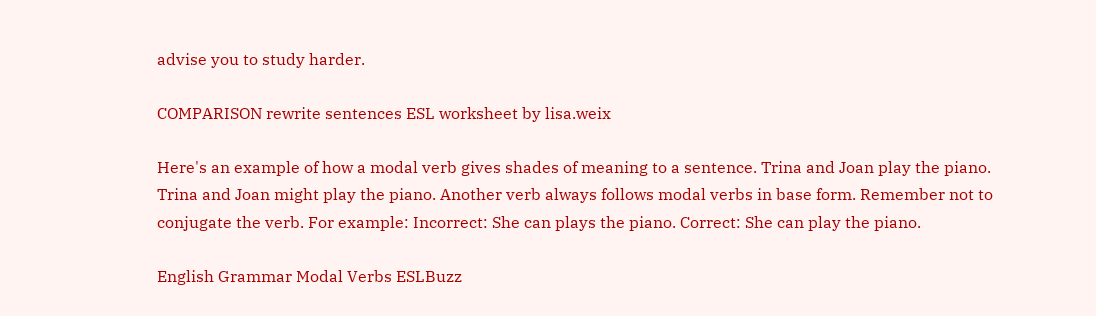advise you to study harder.

COMPARISON rewrite sentences ESL worksheet by lisa.weix

Here's an example of how a modal verb gives shades of meaning to a sentence. Trina and Joan play the piano. Trina and Joan might play the piano. Another verb always follows modal verbs in base form. Remember not to conjugate the verb. For example: Incorrect: She can plays the piano. Correct: She can play the piano.

English Grammar Modal Verbs ESLBuzz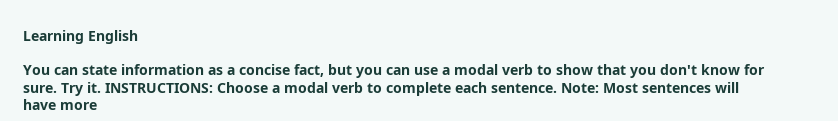Learning English

You can state information as a concise fact, but you can use a modal verb to show that you don't know for sure. Try it. INSTRUCTIONS: Choose a modal verb to complete each sentence. Note: Most sentences will have more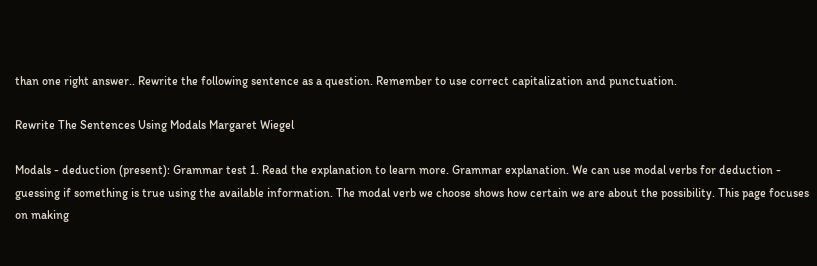than one right answer.. Rewrite the following sentence as a question. Remember to use correct capitalization and punctuation.

Rewrite The Sentences Using Modals Margaret Wiegel

Modals - deduction (present): Grammar test 1. Read the explanation to learn more. Grammar explanation. We can use modal verbs for deduction - guessing if something is true using the available information. The modal verb we choose shows how certain we are about the possibility. This page focuses on making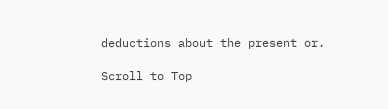deductions about the present or.

Scroll to Top